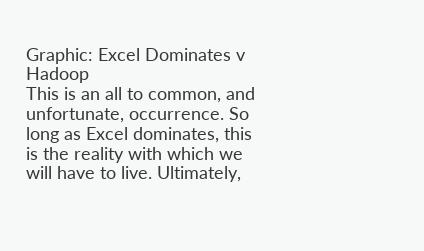Graphic: Excel Dominates v Hadoop
This is an all to common, and unfortunate, occurrence. So long as Excel dominates, this is the reality with which we will have to live. Ultimately,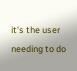it's the user needing to do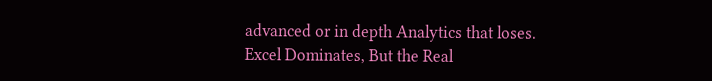advanced or in depth Analytics that loses. Excel Dominates, But the Real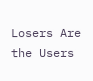Losers Are the Users